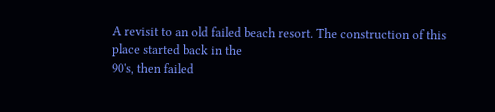A revisit to an old failed beach resort. The construction of this place started back in the
90's, then failed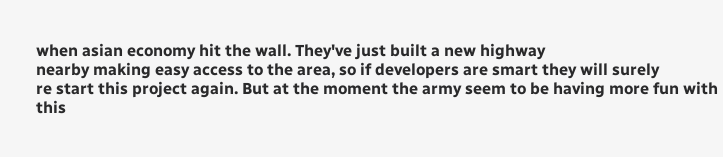when asian economy hit the wall. They've just built a new highway
nearby making easy access to the area, so if developers are smart they will surely
re start this project again. But at the moment the army seem to be having more fun with
this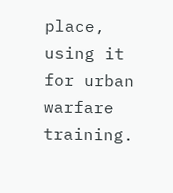place, using it for urban warfare training.